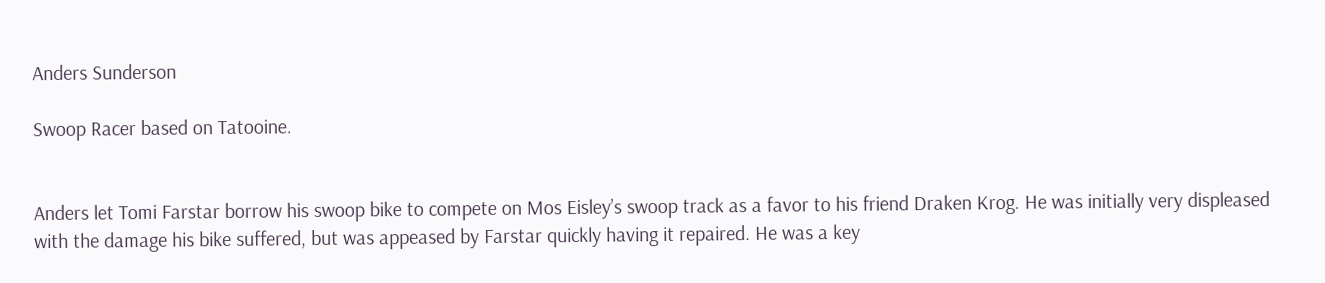Anders Sunderson

Swoop Racer based on Tatooine.


Anders let Tomi Farstar borrow his swoop bike to compete on Mos Eisley’s swoop track as a favor to his friend Draken Krog. He was initially very displeased with the damage his bike suffered, but was appeased by Farstar quickly having it repaired. He was a key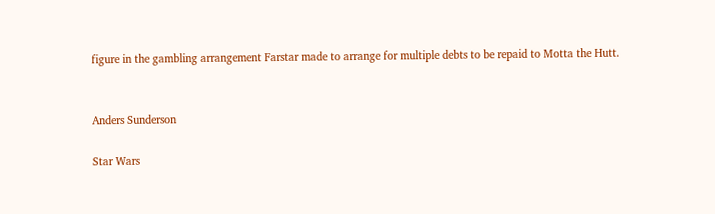figure in the gambling arrangement Farstar made to arrange for multiple debts to be repaid to Motta the Hutt.


Anders Sunderson

Star Wars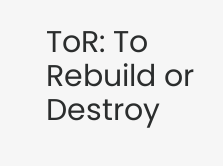ToR: To Rebuild or Destroy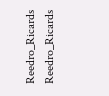Reedro_Ricards Reedro_Ricards